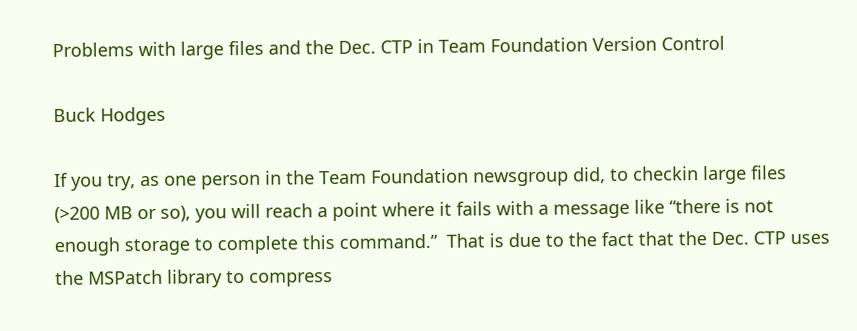Problems with large files and the Dec. CTP in Team Foundation Version Control

Buck Hodges

If you try, as one person in the Team Foundation newsgroup did, to checkin large files (>200 MB or so), you will reach a point where it fails with a message like “there is not enough storage to complete this command.”  That is due to the fact that the Dec. CTP uses the MSPatch library to compress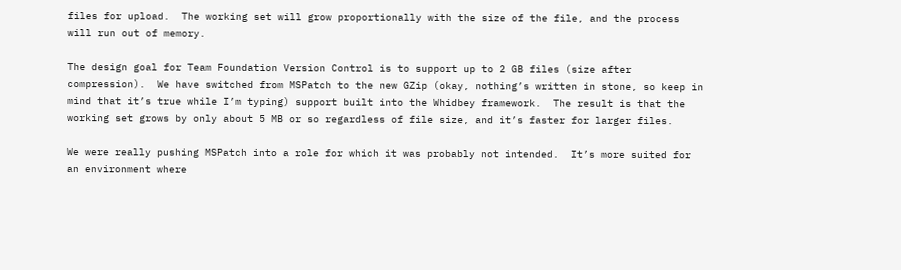files for upload.  The working set will grow proportionally with the size of the file, and the process will run out of memory.

The design goal for Team Foundation Version Control is to support up to 2 GB files (size after compression).  We have switched from MSPatch to the new GZip (okay, nothing’s written in stone, so keep in mind that it’s true while I’m typing) support built into the Whidbey framework.  The result is that the working set grows by only about 5 MB or so regardless of file size, and it’s faster for larger files.

We were really pushing MSPatch into a role for which it was probably not intended.  It’s more suited for an environment where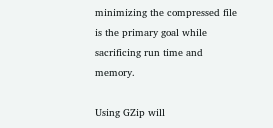minimizing the compressed file is the primary goal while sacrificing run time and memory.

Using GZip will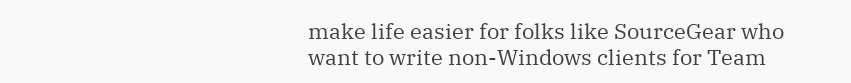make life easier for folks like SourceGear who want to write non-Windows clients for Team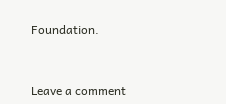Foundation.


Leave a comment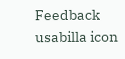Feedback usabilla icon